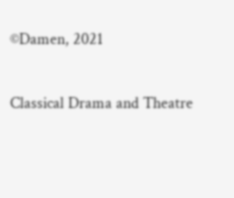©Damen, 2021

Classical Drama and Theatre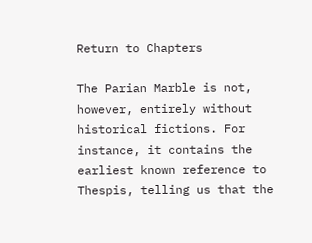Return to Chapters

The Parian Marble is not, however, entirely without historical fictions. For instance, it contains the earliest known reference to Thespis, telling us that the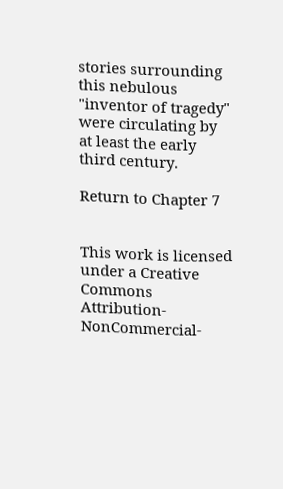stories surrounding this nebulous "inventor of tragedy" were circulating by at least the early third century.

Return to Chapter 7


This work is licensed under a Creative Commons Attribution-NonCommercial-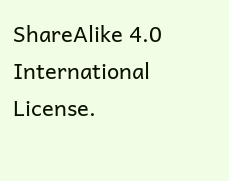ShareAlike 4.0 International License.